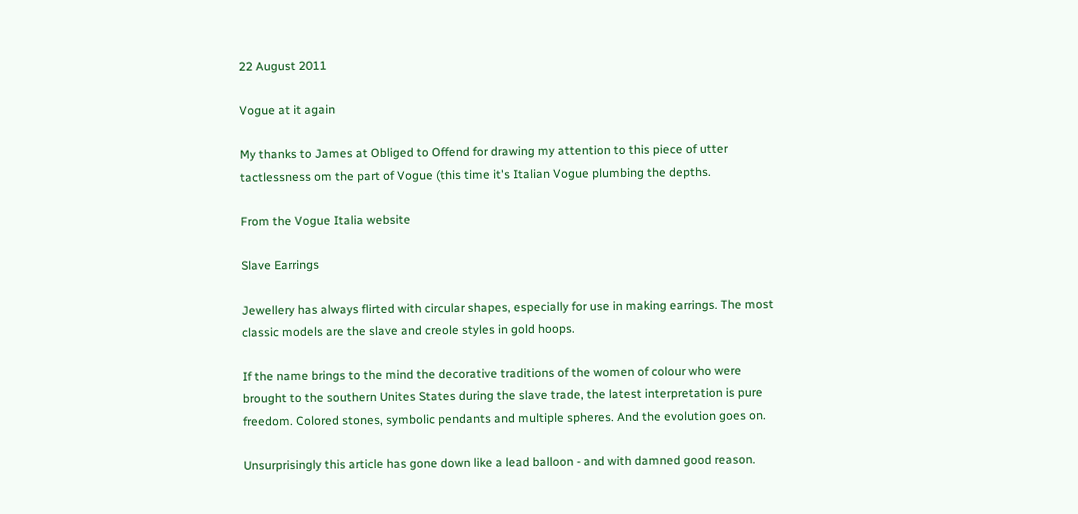22 August 2011

Vogue at it again

My thanks to James at Obliged to Offend for drawing my attention to this piece of utter tactlessness om the part of Vogue (this time it's Italian Vogue plumbing the depths.

From the Vogue Italia website

Slave Earrings

Jewellery has always flirted with circular shapes, especially for use in making earrings. The most classic models are the slave and creole styles in gold hoops.

If the name brings to the mind the decorative traditions of the women of colour who were brought to the southern Unites States during the slave trade, the latest interpretation is pure freedom. Colored stones, symbolic pendants and multiple spheres. And the evolution goes on.

Unsurprisingly this article has gone down like a lead balloon - and with damned good reason.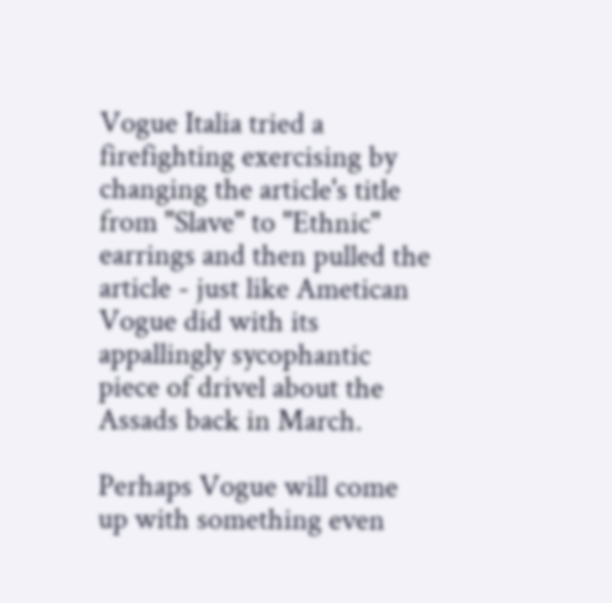Vogue Italia tried a firefighting exercising by changing the article's title from "Slave" to "Ethnic" earrings and then pulled the article - just like Ametican Vogue did with its appallingly sycophantic piece of drivel about the Assads back in March.

Perhaps Vogue will come up with something even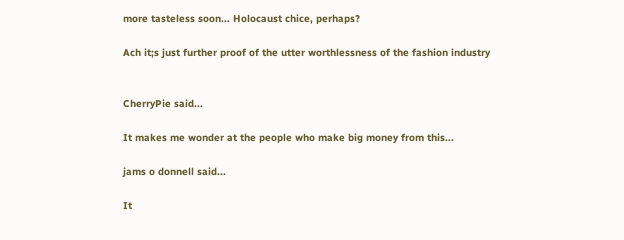more tasteless soon... Holocaust chice, perhaps?

Ach it;s just further proof of the utter worthlessness of the fashion industry


CherryPie said...

It makes me wonder at the people who make big money from this...

jams o donnell said...

It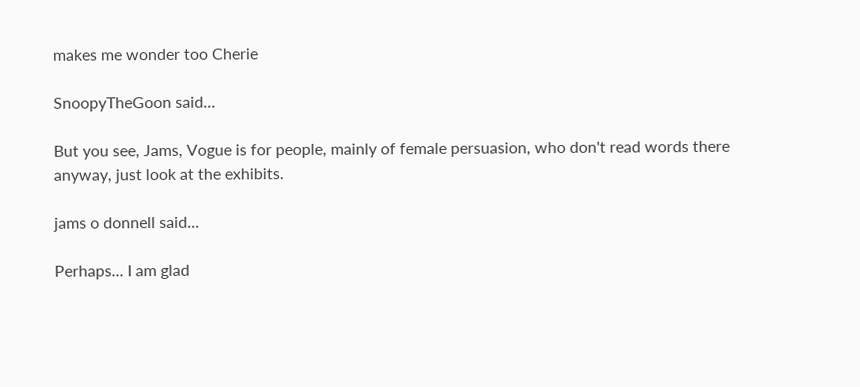makes me wonder too Cherie

SnoopyTheGoon said...

But you see, Jams, Vogue is for people, mainly of female persuasion, who don't read words there anyway, just look at the exhibits.

jams o donnell said...

Perhaps... I am glad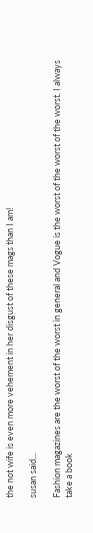the not wife is even more vehement in her disgust of these mags than I am!

susan said...

Fashion magazines are the worst of the worst in general and Vogue is the worst of the worst of the worst. I always take a book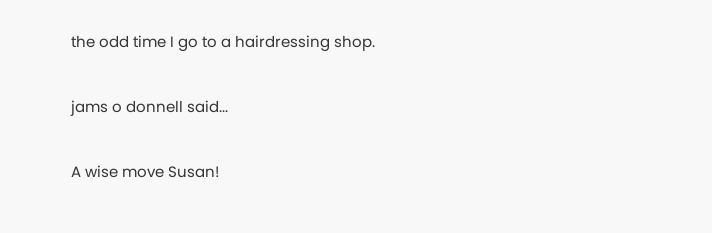the odd time I go to a hairdressing shop.

jams o donnell said...

A wise move Susan!